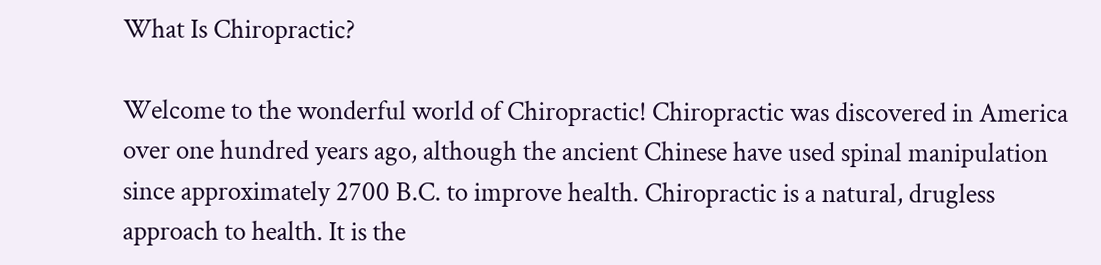What Is Chiropractic?

Welcome to the wonderful world of Chiropractic! Chiropractic was discovered in America over one hundred years ago, although the ancient Chinese have used spinal manipulation since approximately 2700 B.C. to improve health. Chiropractic is a natural, drugless approach to health. It is the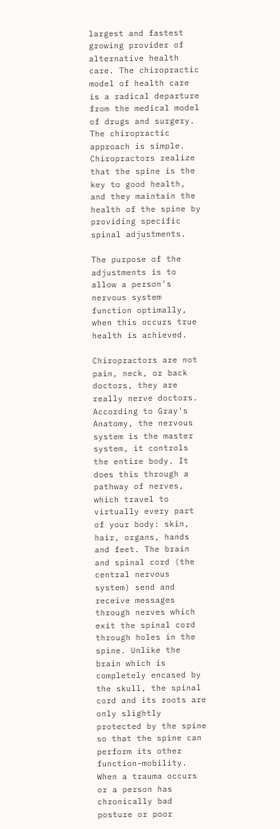largest and fastest growing provider of alternative health care. The chiropractic model of health care is a radical departure from the medical model of drugs and surgery. The chiropractic approach is simple. Chiropractors realize that the spine is the key to good health, and they maintain the health of the spine by providing specific spinal adjustments.

The purpose of the adjustments is to allow a person's nervous system function optimally, when this occurs true health is achieved.

Chiropractors are not pain, neck, or back doctors, they are really nerve doctors. According to Gray's Anatomy, the nervous system is the master system, it controls the entire body. It does this through a pathway of nerves, which travel to virtually every part of your body: skin, hair, organs, hands and feet. The brain and spinal cord (the central nervous system) send and receive messages through nerves which exit the spinal cord through holes in the spine. Unlike the brain which is completely encased by the skull, the spinal cord and its roots are only slightly protected by the spine so that the spine can perform its other function-mobility. When a trauma occurs or a person has chronically bad posture or poor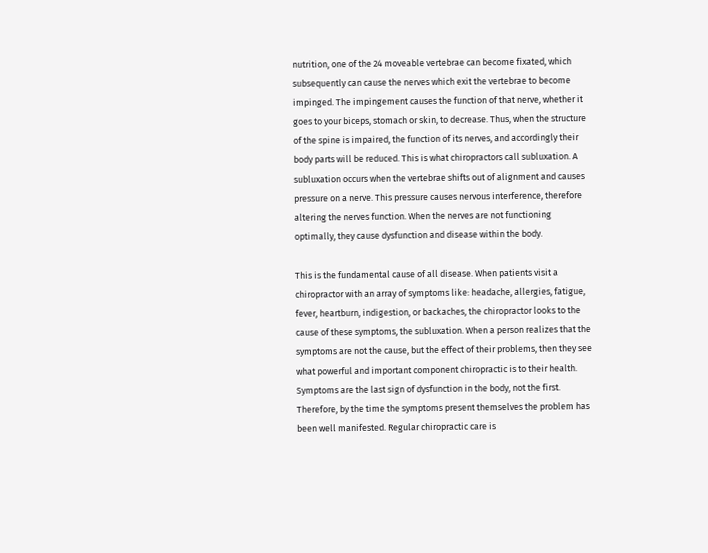nutrition, one of the 24 moveable vertebrae can become fixated, which subsequently can cause the nerves which exit the vertebrae to become impinged. The impingement causes the function of that nerve, whether it goes to your biceps, stomach or skin, to decrease. Thus, when the structure of the spine is impaired, the function of its nerves, and accordingly their body parts will be reduced. This is what chiropractors call subluxation. A subluxation occurs when the vertebrae shifts out of alignment and causes pressure on a nerve. This pressure causes nervous interference, therefore altering the nerves function. When the nerves are not functioning optimally, they cause dysfunction and disease within the body.

This is the fundamental cause of all disease. When patients visit a chiropractor with an array of symptoms like: headache, allergies, fatigue, fever, heartburn, indigestion, or backaches, the chiropractor looks to the cause of these symptoms, the subluxation. When a person realizes that the symptoms are not the cause, but the effect of their problems, then they see what powerful and important component chiropractic is to their health. Symptoms are the last sign of dysfunction in the body, not the first. Therefore, by the time the symptoms present themselves the problem has been well manifested. Regular chiropractic care is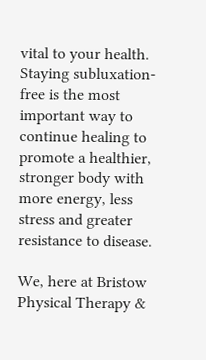vital to your health. Staying subluxation-free is the most important way to continue healing to promote a healthier, stronger body with more energy, less stress and greater resistance to disease.

We, here at Bristow Physical Therapy &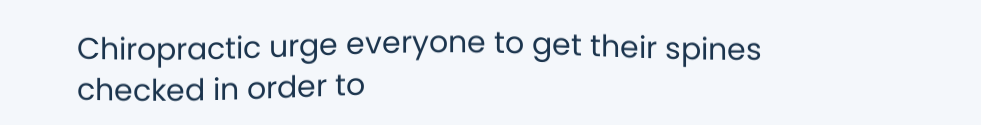Chiropractic urge everyone to get their spines checked in order to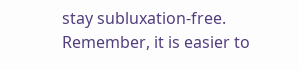stay subluxation-free. Remember, it is easier to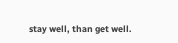stay well, than get well.